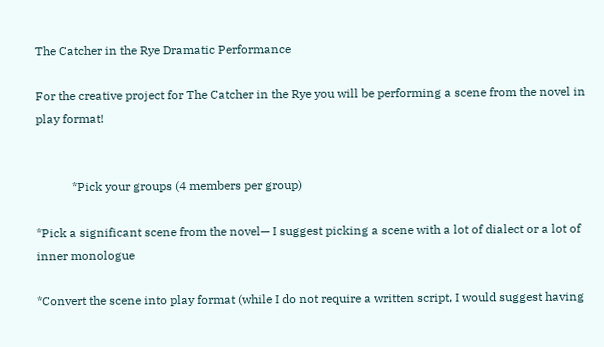The Catcher in the Rye Dramatic Performance

For the creative project for The Catcher in the Rye you will be performing a scene from the novel in play format!


            *Pick your groups (4 members per group)

*Pick a significant scene from the novel— I suggest picking a scene with a lot of dialect or a lot of inner monologue

*Convert the scene into play format (while I do not require a written script, I would suggest having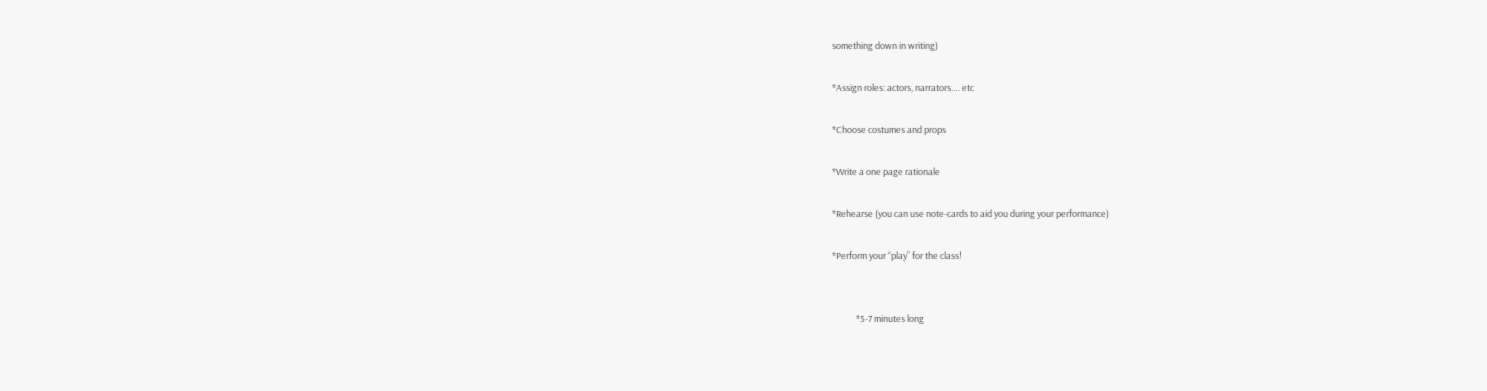something down in writing)

*Assign roles: actors, narrators…. etc

*Choose costumes and props

*Write a one page rationale

*Rehearse (you can use note-cards to aid you during your performance)

*Perform your “play” for the class!


            *5-7 minutes long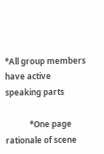*All group members have active speaking parts

            *One page rationale of scene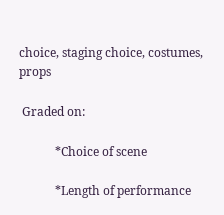choice, staging choice, costumes, props

 Graded on:

            *Choice of scene

            *Length of performance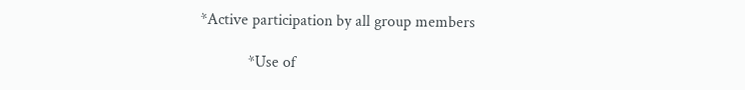*Active participation by all group members

            *Use of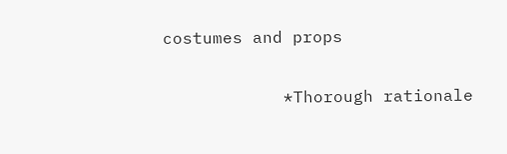costumes and props

            *Thorough rationale